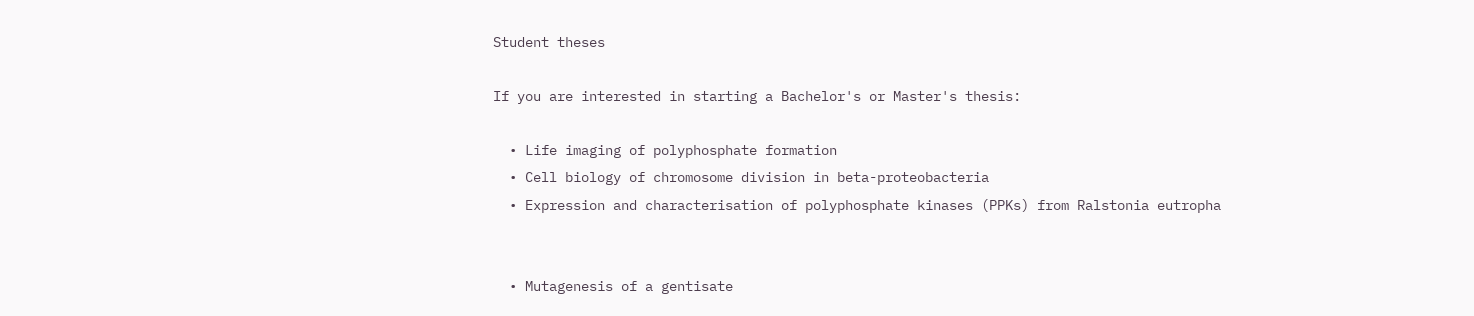Student theses

If you are interested in starting a Bachelor's or Master's thesis:

  • Life imaging of polyphosphate formation
  • Cell biology of chromosome division in beta-proteobacteria
  • Expression and characterisation of polyphosphate kinases (PPKs) from Ralstonia eutropha


  • Mutagenesis of a gentisate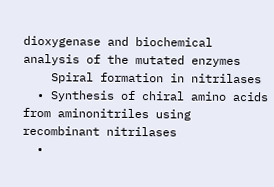dioxygenase and biochemical analysis of the mutated enzymes
    Spiral formation in nitrilases
  • Synthesis of chiral amino acids from aminonitriles using recombinant nitrilases
  •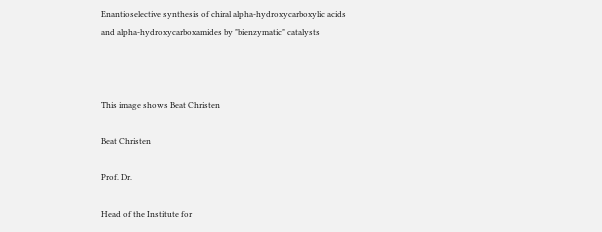Enantioselective synthesis of chiral alpha-hydroxycarboxylic acids and alpha-hydroxycarboxamides by "bienzymatic" catalysts



This image shows Beat Christen

Beat Christen

Prof. Dr.

Head of the Institute for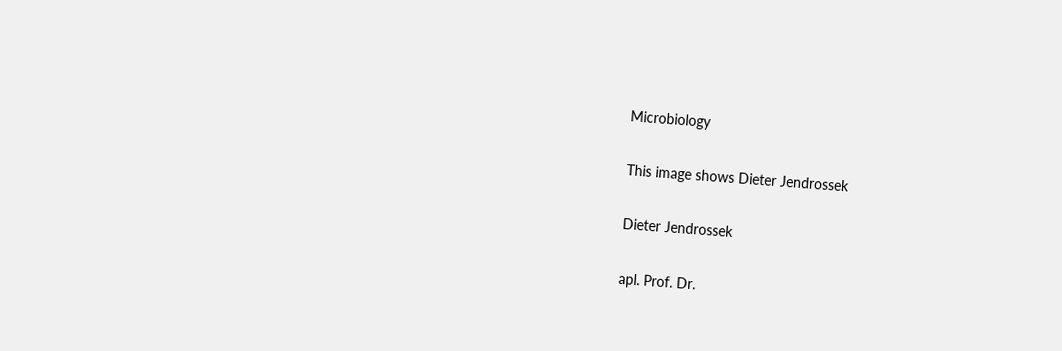Microbiology

This image shows Dieter Jendrossek

Dieter Jendrossek

apl. Prof. Dr.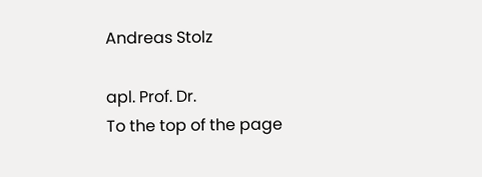Andreas Stolz

apl. Prof. Dr.
To the top of the page